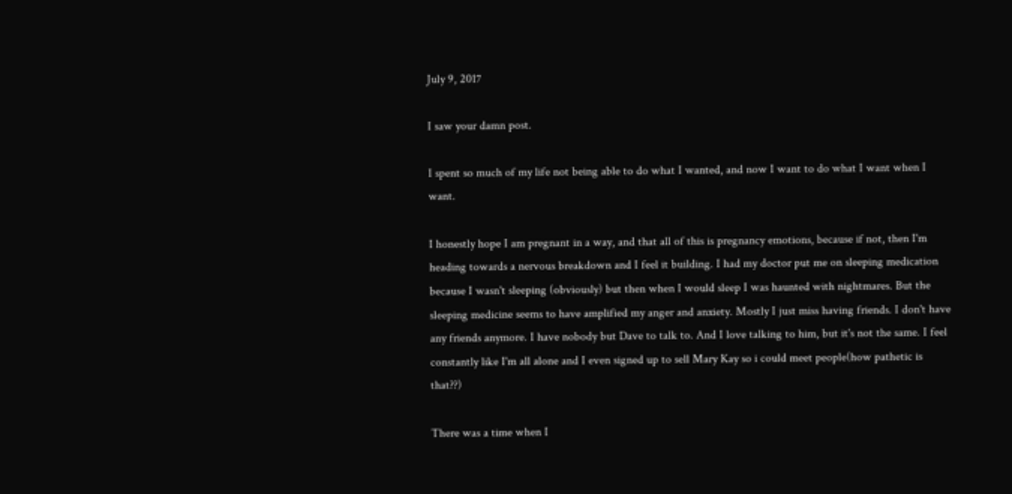July 9, 2017

I saw your damn post.

I spent so much of my life not being able to do what I wanted, and now I want to do what I want when I want.

I honestly hope I am pregnant in a way, and that all of this is pregnancy emotions, because if not, then I'm heading towards a nervous breakdown and I feel it building. I had my doctor put me on sleeping medication because I wasn't sleeping (obviously) but then when I would sleep I was haunted with nightmares. But the sleeping medicine seems to have amplified my anger and anxiety. Mostly I just miss having friends. I don't have any friends anymore. I have nobody but Dave to talk to. And I love talking to him, but it's not the same. I feel constantly like I'm all alone and I even signed up to sell Mary Kay so i could meet people(how pathetic is that??)

There was a time when I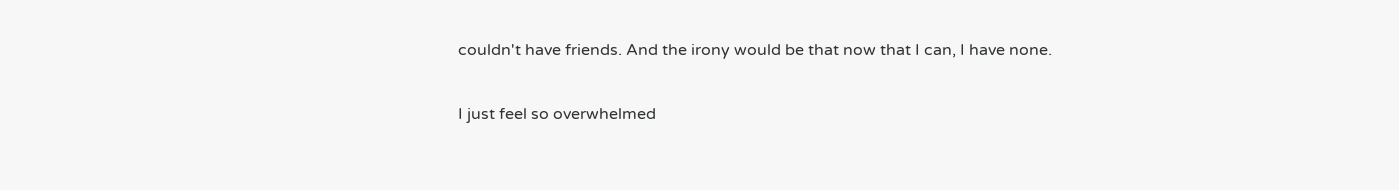couldn't have friends. And the irony would be that now that I can, I have none.

I just feel so overwhelmed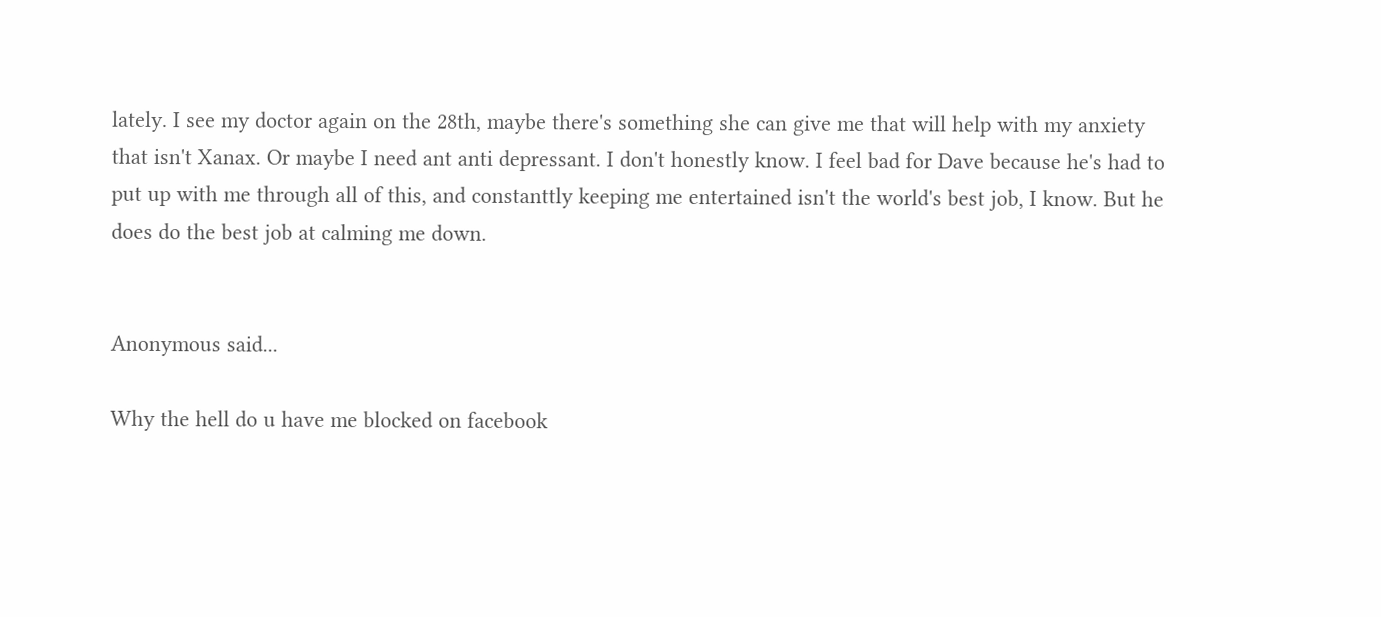lately. I see my doctor again on the 28th, maybe there's something she can give me that will help with my anxiety that isn't Xanax. Or maybe I need ant anti depressant. I don't honestly know. I feel bad for Dave because he's had to put up with me through all of this, and constanttly keeping me entertained isn't the world's best job, I know. But he does do the best job at calming me down.


Anonymous said...

Why the hell do u have me blocked on facebook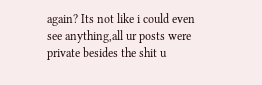again? Its not like i could even see anything,all ur posts were private besides the shit u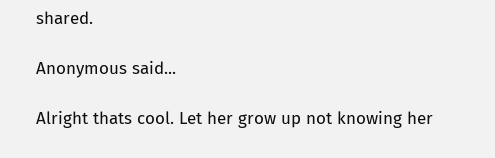shared.

Anonymous said...

Alright thats cool. Let her grow up not knowing her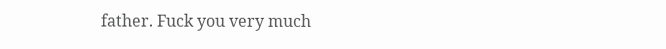father. Fuck you very much